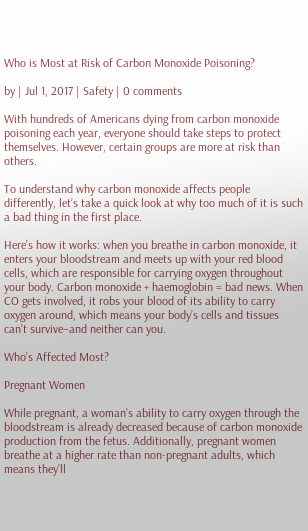Who is Most at Risk of Carbon Monoxide Poisoning?

by | Jul 1, 2017 | Safety | 0 comments

With hundreds of Americans dying from carbon monoxide poisoning each year, everyone should take steps to protect themselves. However, certain groups are more at risk than others.

To understand why carbon monoxide affects people differently, let’s take a quick look at why too much of it is such a bad thing in the first place.

Here’s how it works: when you breathe in carbon monoxide, it enters your bloodstream and meets up with your red blood cells, which are responsible for carrying oxygen throughout your body. Carbon monoxide + haemoglobin = bad news. When CO gets involved, it robs your blood of its ability to carry oxygen around, which means your body’s cells and tissues can’t survive–and neither can you.

Who’s Affected Most?

Pregnant Women

While pregnant, a woman’s ability to carry oxygen through the bloodstream is already decreased because of carbon monoxide production from the fetus. Additionally, pregnant women breathe at a higher rate than non-pregnant adults, which means they’ll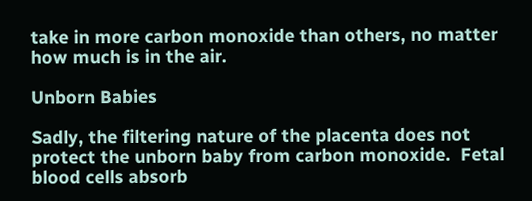take in more carbon monoxide than others, no matter how much is in the air.

Unborn Babies

Sadly, the filtering nature of the placenta does not protect the unborn baby from carbon monoxide.  Fetal blood cells absorb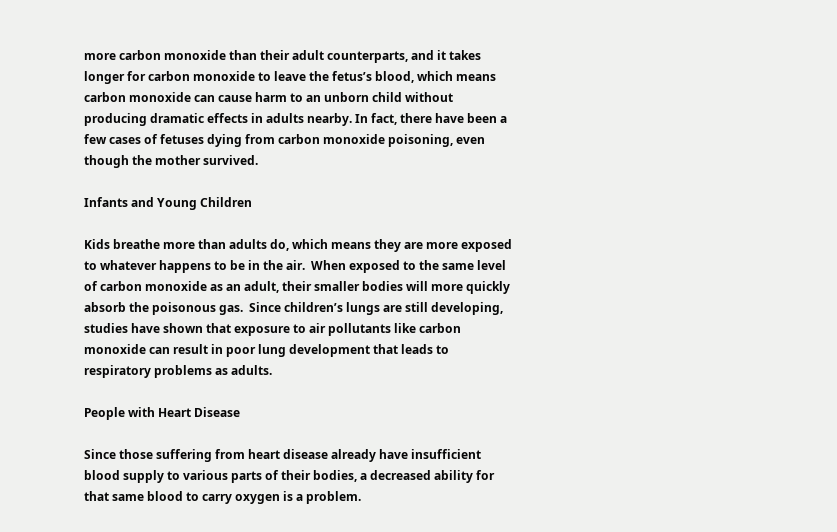more carbon monoxide than their adult counterparts, and it takes longer for carbon monoxide to leave the fetus’s blood, which means carbon monoxide can cause harm to an unborn child without producing dramatic effects in adults nearby. In fact, there have been a few cases of fetuses dying from carbon monoxide poisoning, even though the mother survived.

Infants and Young Children

Kids breathe more than adults do, which means they are more exposed to whatever happens to be in the air.  When exposed to the same level of carbon monoxide as an adult, their smaller bodies will more quickly absorb the poisonous gas.  Since children’s lungs are still developing, studies have shown that exposure to air pollutants like carbon monoxide can result in poor lung development that leads to respiratory problems as adults.

People with Heart Disease

Since those suffering from heart disease already have insufficient blood supply to various parts of their bodies, a decreased ability for that same blood to carry oxygen is a problem.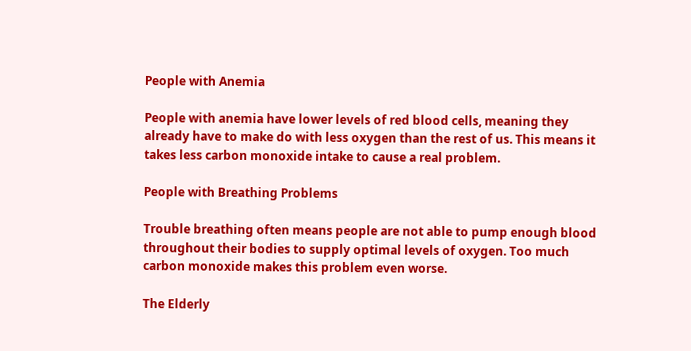People with Anemia

People with anemia have lower levels of red blood cells, meaning they already have to make do with less oxygen than the rest of us. This means it takes less carbon monoxide intake to cause a real problem.

People with Breathing Problems

Trouble breathing often means people are not able to pump enough blood throughout their bodies to supply optimal levels of oxygen. Too much carbon monoxide makes this problem even worse.

The Elderly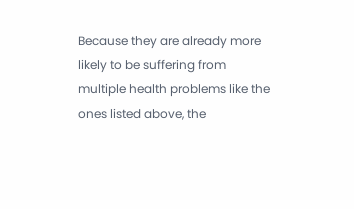Because they are already more likely to be suffering from multiple health problems like the ones listed above, the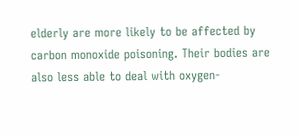elderly are more likely to be affected by carbon monoxide poisoning. Their bodies are also less able to deal with oxygen-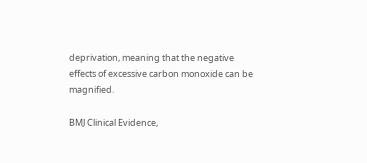deprivation, meaning that the negative effects of excessive carbon monoxide can be magnified.

BMJ Clinical Evidence,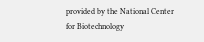provided by the National Center for Biotechnology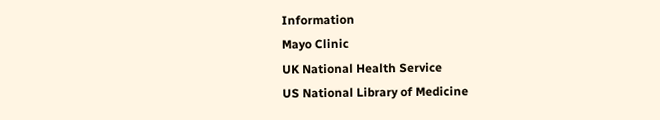Information
Mayo Clinic
UK National Health Service
US National Library of Medicine